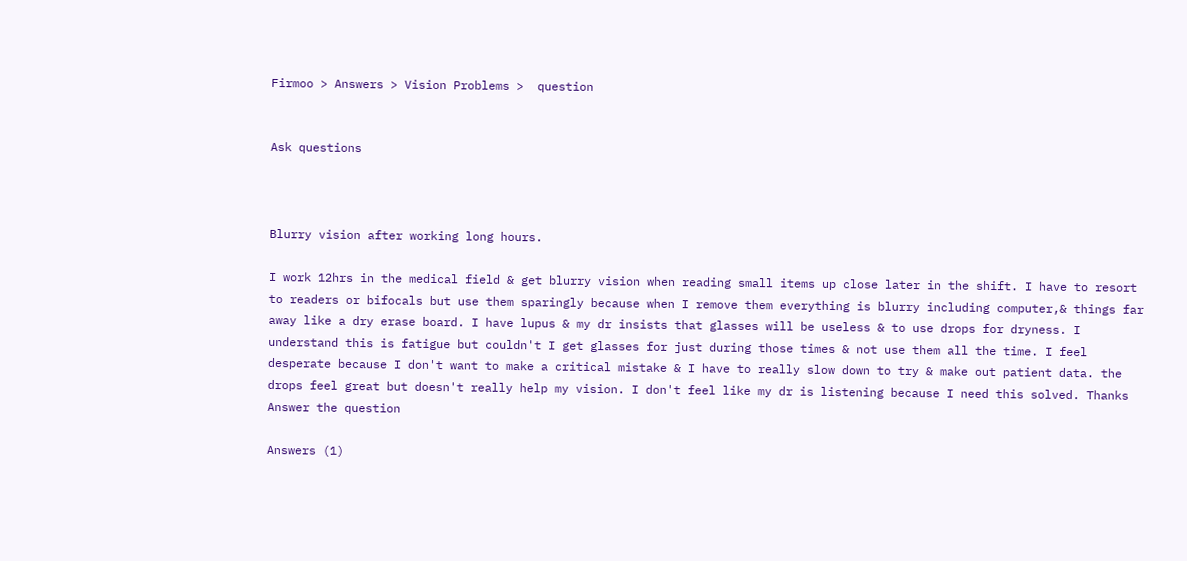Firmoo > Answers > Vision Problems >  question


Ask questions



Blurry vision after working long hours.

I work 12hrs in the medical field & get blurry vision when reading small items up close later in the shift. I have to resort to readers or bifocals but use them sparingly because when I remove them everything is blurry including computer,& things far away like a dry erase board. I have lupus & my dr insists that glasses will be useless & to use drops for dryness. I understand this is fatigue but couldn't I get glasses for just during those times & not use them all the time. I feel desperate because I don't want to make a critical mistake & I have to really slow down to try & make out patient data. the drops feel great but doesn't really help my vision. I don't feel like my dr is listening because I need this solved. Thanks
Answer the question

Answers (1)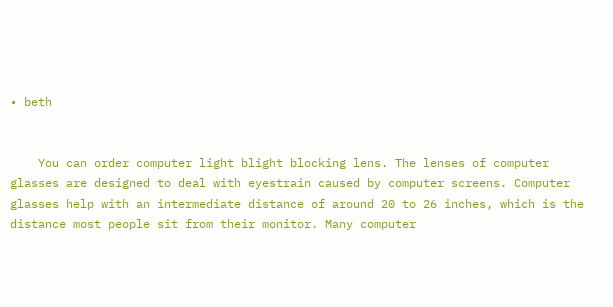• beth


    You can order computer light blight blocking lens. The lenses of computer glasses are designed to deal with eyestrain caused by computer screens. Computer glasses help with an intermediate distance of around 20 to 26 inches, which is the distance most people sit from their monitor. Many computer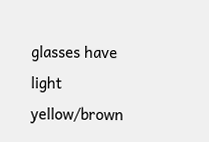glasses have light yellow/brown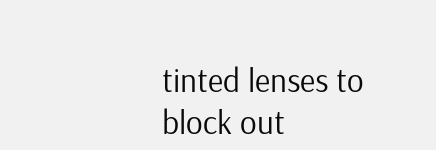tinted lenses to block out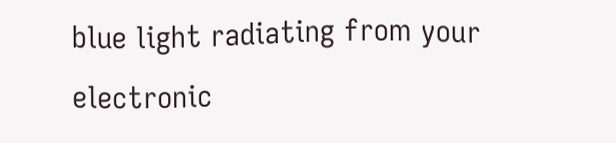blue light radiating from your electronic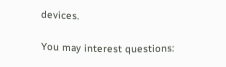devices.

You may interest questions: